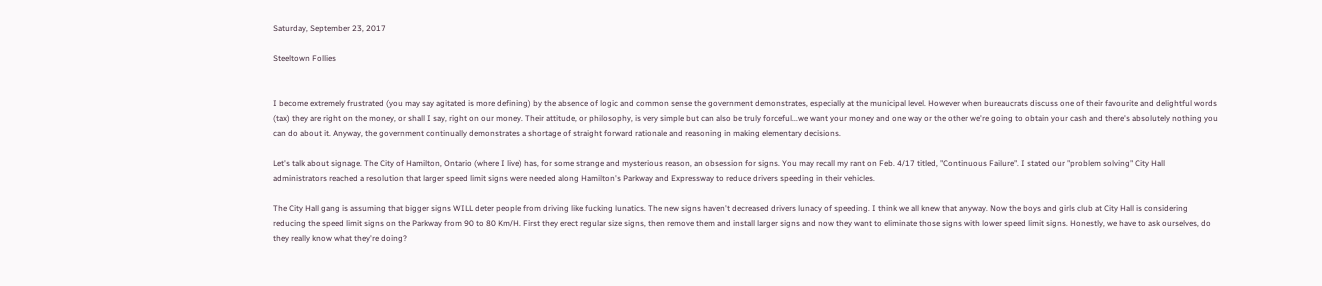Saturday, September 23, 2017

Steeltown Follies


I become extremely frustrated (you may say agitated is more defining) by the absence of logic and common sense the government demonstrates, especially at the municipal level. However when bureaucrats discuss one of their favourite and delightful words (tax) they are right on the money, or shall I say, right on our money. Their attitude, or philosophy, is very simple but can also be truly forceful...we want your money and one way or the other we're going to obtain your cash and there's absolutely nothing you can do about it. Anyway, the government continually demonstrates a shortage of straight forward rationale and reasoning in making elementary decisions.

Let's talk about signage. The City of Hamilton, Ontario (where I live) has, for some strange and mysterious reason, an obsession for signs. You may recall my rant on Feb. 4/17 titled, "Continuous Failure". I stated our "problem solving" City Hall administrators reached a resolution that larger speed limit signs were needed along Hamilton's Parkway and Expressway to reduce drivers speeding in their vehicles.

The City Hall gang is assuming that bigger signs WILL deter people from driving like fucking lunatics. The new signs haven't decreased drivers lunacy of speeding. I think we all knew that anyway. Now the boys and girls club at City Hall is considering reducing the speed limit signs on the Parkway from 90 to 80 Km/H. First they erect regular size signs, then remove them and install larger signs and now they want to eliminate those signs with lower speed limit signs. Honestly, we have to ask ourselves, do they really know what they're doing?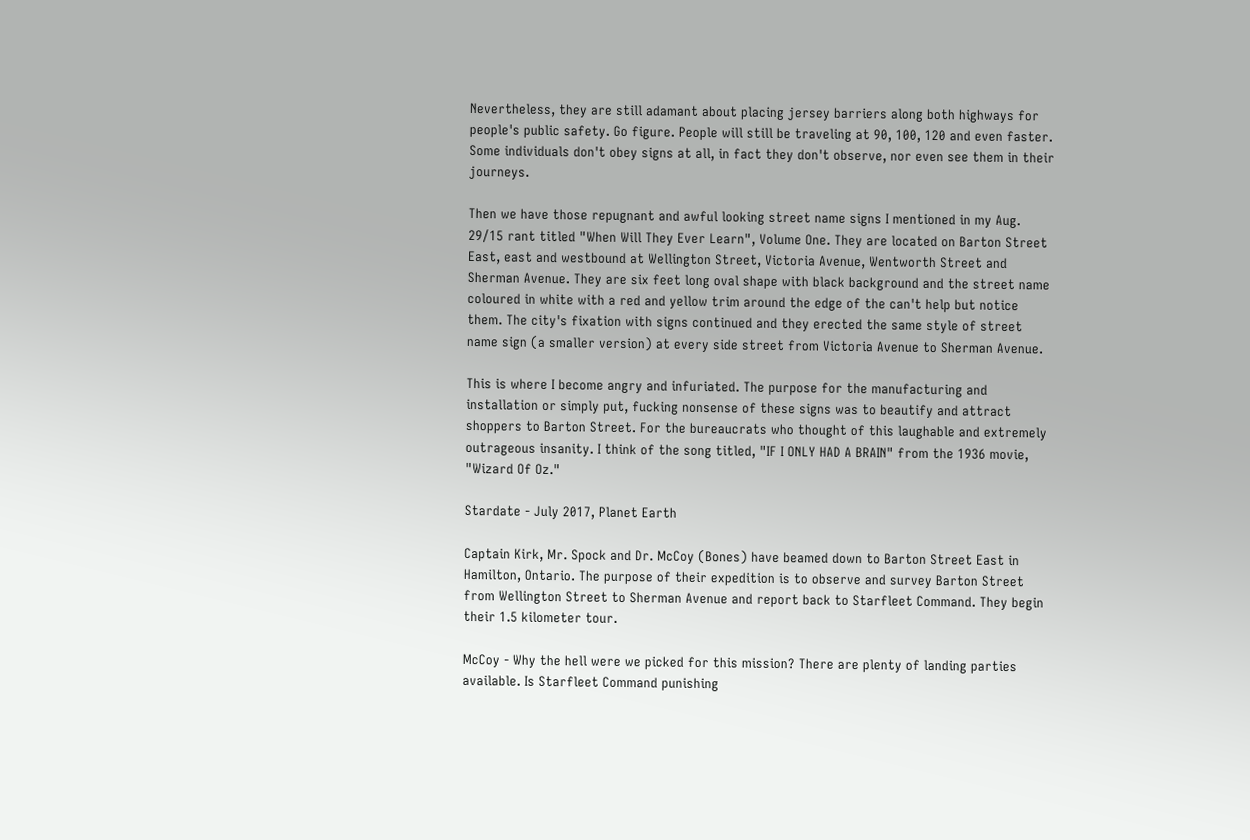Nevertheless, they are still adamant about placing jersey barriers along both highways for people's public safety. Go figure. People will still be traveling at 90, 100, 120 and even faster. Some individuals don't obey signs at all, in fact they don't observe, nor even see them in their journeys.

Then we have those repugnant and awful looking street name signs I mentioned in my Aug. 29/15 rant titled "When Will They Ever Learn", Volume One. They are located on Barton Street East, east and westbound at Wellington Street, Victoria Avenue, Wentworth Street and Sherman Avenue. They are six feet long oval shape with black background and the street name coloured in white with a red and yellow trim around the edge of the can't help but notice them. The city's fixation with signs continued and they erected the same style of street name sign (a smaller version) at every side street from Victoria Avenue to Sherman Avenue.

This is where I become angry and infuriated. The purpose for the manufacturing and installation or simply put, fucking nonsense of these signs was to beautify and attract shoppers to Barton Street. For the bureaucrats who thought of this laughable and extremely outrageous insanity. I think of the song titled, "IF I ONLY HAD A BRAIN" from the 1936 movie, "Wizard Of Oz."

Stardate - July 2017, Planet Earth

Captain Kirk, Mr. Spock and Dr. McCoy (Bones) have beamed down to Barton Street East in Hamilton, Ontario. The purpose of their expedition is to observe and survey Barton Street from Wellington Street to Sherman Avenue and report back to Starfleet Command. They begin their 1.5 kilometer tour.

McCoy - Why the hell were we picked for this mission? There are plenty of landing parties available. Is Starfleet Command punishing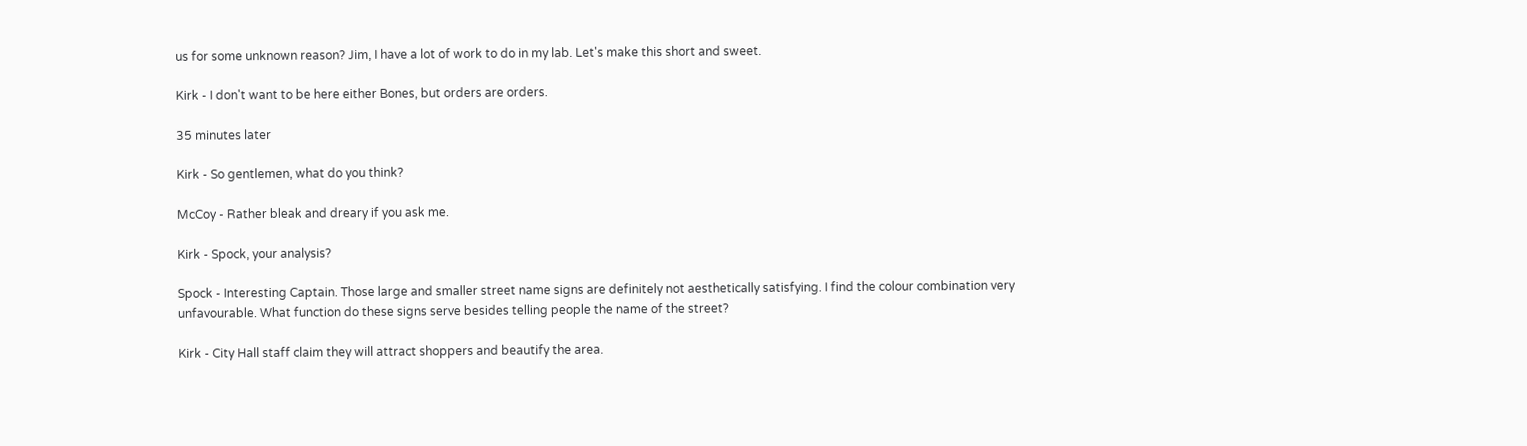us for some unknown reason? Jim, I have a lot of work to do in my lab. Let's make this short and sweet.

Kirk - I don't want to be here either Bones, but orders are orders.

35 minutes later

Kirk - So gentlemen, what do you think?

McCoy - Rather bleak and dreary if you ask me.

Kirk - Spock, your analysis?

Spock - Interesting Captain. Those large and smaller street name signs are definitely not aesthetically satisfying. I find the colour combination very unfavourable. What function do these signs serve besides telling people the name of the street?

Kirk - City Hall staff claim they will attract shoppers and beautify the area.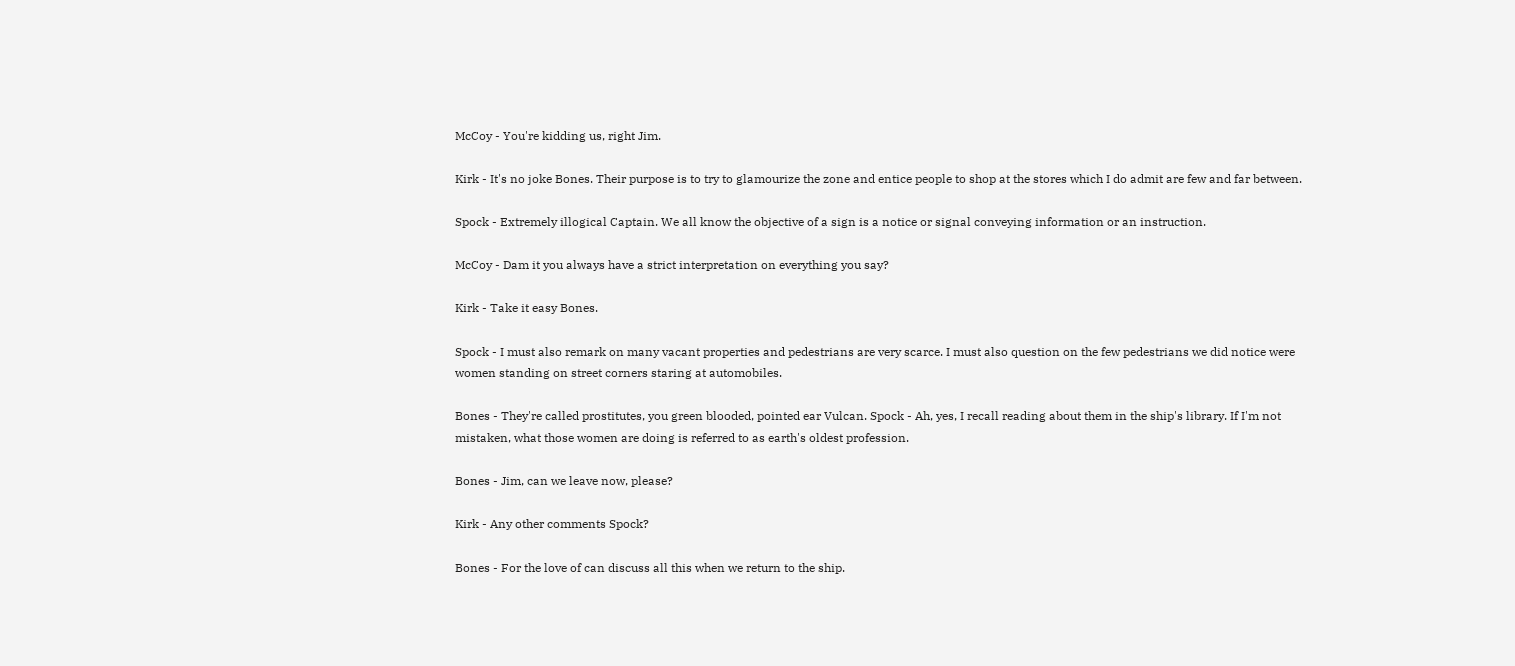McCoy - You're kidding us, right Jim.

Kirk - It's no joke Bones. Their purpose is to try to glamourize the zone and entice people to shop at the stores which I do admit are few and far between.

Spock - Extremely illogical Captain. We all know the objective of a sign is a notice or signal conveying information or an instruction.

McCoy - Dam it you always have a strict interpretation on everything you say?

Kirk - Take it easy Bones.

Spock - I must also remark on many vacant properties and pedestrians are very scarce. I must also question on the few pedestrians we did notice were women standing on street corners staring at automobiles.

Bones - They're called prostitutes, you green blooded, pointed ear Vulcan. Spock - Ah, yes, I recall reading about them in the ship's library. If I'm not mistaken, what those women are doing is referred to as earth's oldest profession.

Bones - Jim, can we leave now, please?

Kirk - Any other comments Spock?

Bones - For the love of can discuss all this when we return to the ship.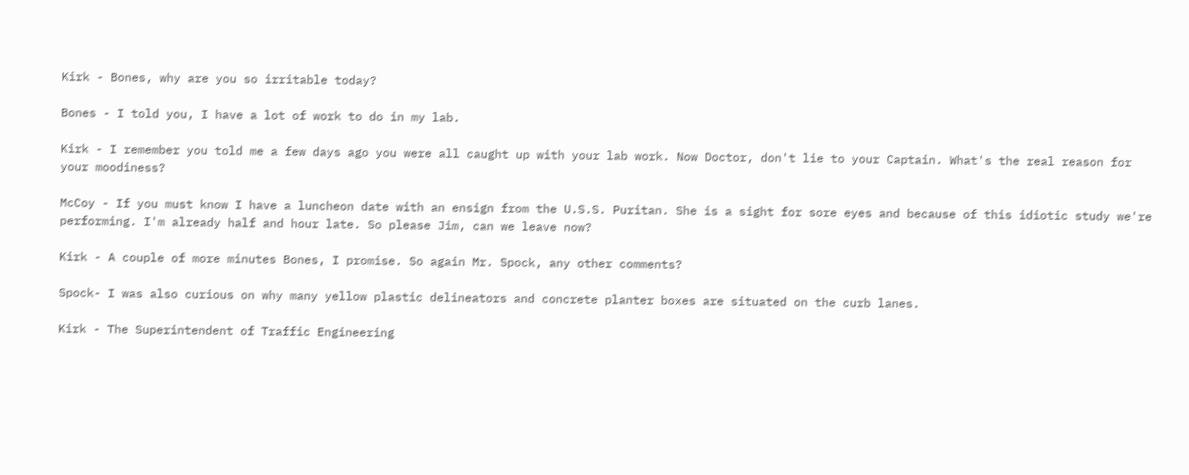Kirk - Bones, why are you so irritable today?

Bones - I told you, I have a lot of work to do in my lab.

Kirk - I remember you told me a few days ago you were all caught up with your lab work. Now Doctor, don't lie to your Captain. What's the real reason for your moodiness?

McCoy - If you must know I have a luncheon date with an ensign from the U.S.S. Puritan. She is a sight for sore eyes and because of this idiotic study we're performing. I'm already half and hour late. So please Jim, can we leave now?

Kirk - A couple of more minutes Bones, I promise. So again Mr. Spock, any other comments?

Spock- I was also curious on why many yellow plastic delineators and concrete planter boxes are situated on the curb lanes.

Kirk - The Superintendent of Traffic Engineering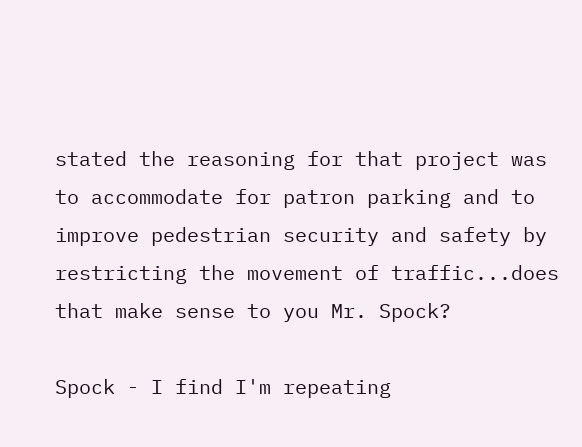stated the reasoning for that project was to accommodate for patron parking and to improve pedestrian security and safety by restricting the movement of traffic...does that make sense to you Mr. Spock?

Spock - I find I'm repeating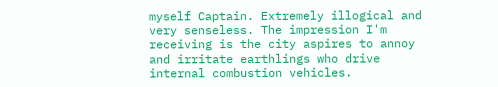myself Captain. Extremely illogical and very senseless. The impression I'm receiving is the city aspires to annoy and irritate earthlings who drive internal combustion vehicles.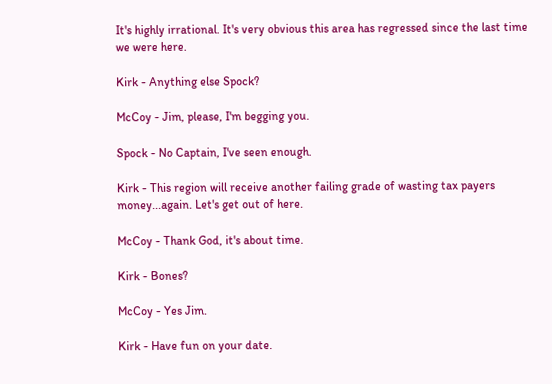It's highly irrational. It's very obvious this area has regressed since the last time we were here.

Kirk - Anything else Spock?

McCoy - Jim, please, I'm begging you.

Spock - No Captain, I've seen enough.

Kirk - This region will receive another failing grade of wasting tax payers money...again. Let's get out of here.

McCoy - Thank God, it's about time.

Kirk - Bones?

McCoy - Yes Jim.

Kirk - Have fun on your date.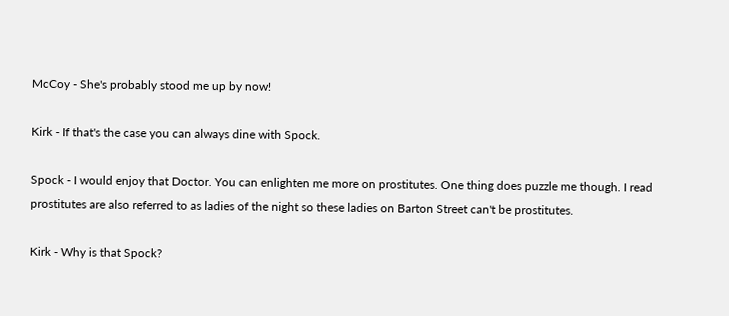McCoy - She's probably stood me up by now!

Kirk - If that's the case you can always dine with Spock.

Spock - I would enjoy that Doctor. You can enlighten me more on prostitutes. One thing does puzzle me though. I read prostitutes are also referred to as ladies of the night so these ladies on Barton Street can't be prostitutes.

Kirk - Why is that Spock?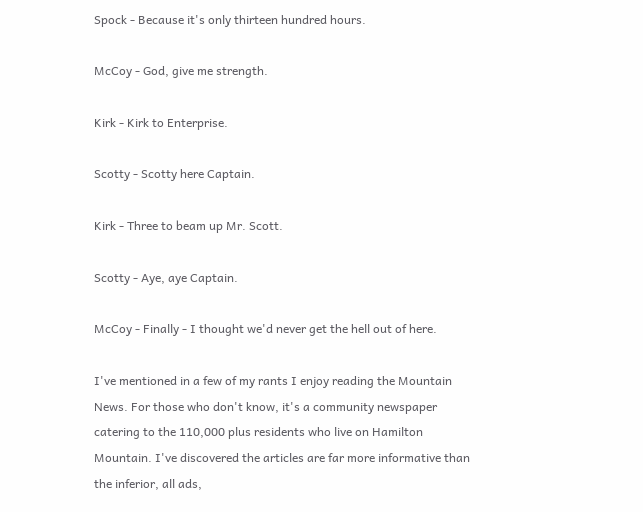Spock - Because it's only thirteen hundred hours.

McCoy - God, give me strength.

Kirk - Kirk to Enterprise.

Scotty - Scotty here Captain.

Kirk - Three to beam up Mr. Scott.

Scotty - Aye, aye Captain.

McCoy - Finally - I thought we'd never get the hell out of here.

I've mentioned in a few of my rants I enjoy reading the Mountain News. For those who don't know, it's a community newspaper catering to the 110,000 plus residents who live on Hamilton Mountain. I've discovered the articles are far more informative than the inferior, all ads,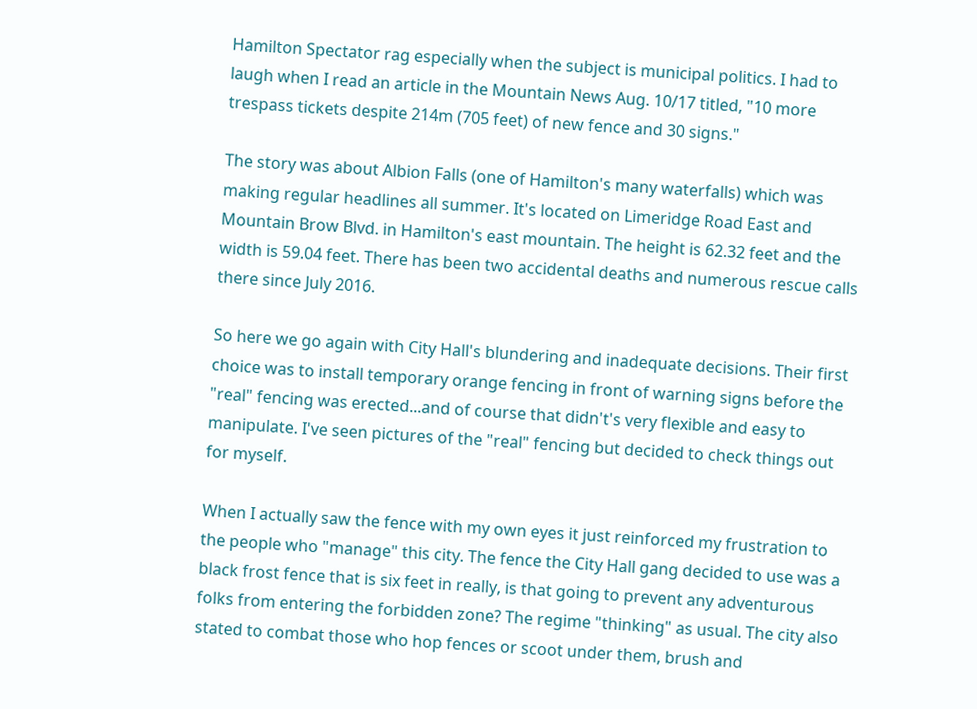Hamilton Spectator rag especially when the subject is municipal politics. I had to laugh when I read an article in the Mountain News Aug. 10/17 titled, "10 more trespass tickets despite 214m (705 feet) of new fence and 30 signs."

The story was about Albion Falls (one of Hamilton's many waterfalls) which was making regular headlines all summer. It's located on Limeridge Road East and Mountain Brow Blvd. in Hamilton's east mountain. The height is 62.32 feet and the width is 59.04 feet. There has been two accidental deaths and numerous rescue calls there since July 2016.

So here we go again with City Hall's blundering and inadequate decisions. Their first choice was to install temporary orange fencing in front of warning signs before the "real" fencing was erected...and of course that didn't's very flexible and easy to manipulate. I've seen pictures of the "real" fencing but decided to check things out for myself.

When I actually saw the fence with my own eyes it just reinforced my frustration to the people who "manage" this city. The fence the City Hall gang decided to use was a black frost fence that is six feet in really, is that going to prevent any adventurous folks from entering the forbidden zone? The regime "thinking" as usual. The city also stated to combat those who hop fences or scoot under them, brush and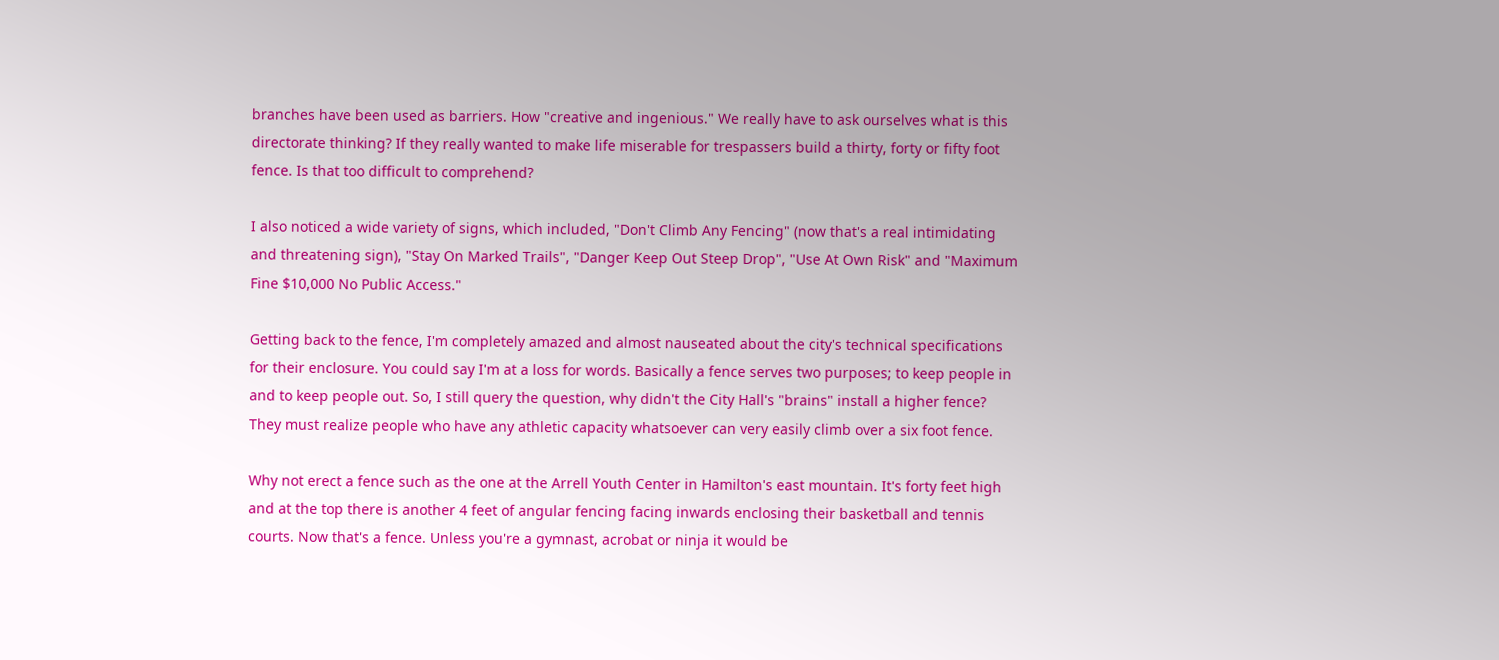branches have been used as barriers. How "creative and ingenious." We really have to ask ourselves what is this directorate thinking? If they really wanted to make life miserable for trespassers build a thirty, forty or fifty foot fence. Is that too difficult to comprehend?

I also noticed a wide variety of signs, which included, "Don't Climb Any Fencing" (now that's a real intimidating and threatening sign), "Stay On Marked Trails", "Danger Keep Out Steep Drop", "Use At Own Risk" and "Maximum Fine $10,000 No Public Access."

Getting back to the fence, I'm completely amazed and almost nauseated about the city's technical specifications for their enclosure. You could say I'm at a loss for words. Basically a fence serves two purposes; to keep people in and to keep people out. So, I still query the question, why didn't the City Hall's "brains" install a higher fence? They must realize people who have any athletic capacity whatsoever can very easily climb over a six foot fence.

Why not erect a fence such as the one at the Arrell Youth Center in Hamilton's east mountain. It's forty feet high and at the top there is another 4 feet of angular fencing facing inwards enclosing their basketball and tennis courts. Now that's a fence. Unless you're a gymnast, acrobat or ninja it would be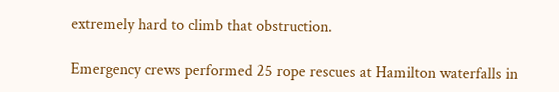extremely hard to climb that obstruction.

Emergency crews performed 25 rope rescues at Hamilton waterfalls in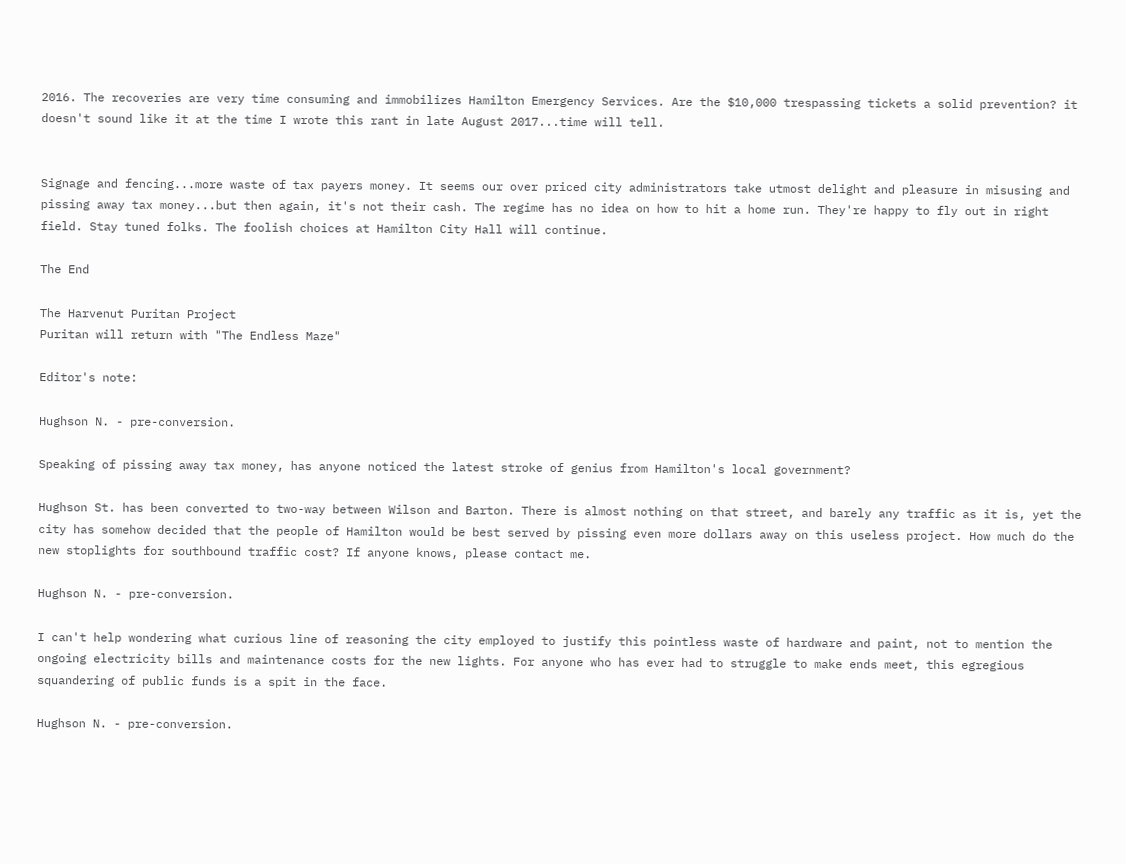2016. The recoveries are very time consuming and immobilizes Hamilton Emergency Services. Are the $10,000 trespassing tickets a solid prevention? it doesn't sound like it at the time I wrote this rant in late August 2017...time will tell.


Signage and fencing...more waste of tax payers money. It seems our over priced city administrators take utmost delight and pleasure in misusing and pissing away tax money...but then again, it's not their cash. The regime has no idea on how to hit a home run. They're happy to fly out in right field. Stay tuned folks. The foolish choices at Hamilton City Hall will continue.

The End

The Harvenut Puritan Project
Puritan will return with "The Endless Maze"

Editor's note:

Hughson N. - pre-conversion.

Speaking of pissing away tax money, has anyone noticed the latest stroke of genius from Hamilton's local government?

Hughson St. has been converted to two-way between Wilson and Barton. There is almost nothing on that street, and barely any traffic as it is, yet the city has somehow decided that the people of Hamilton would be best served by pissing even more dollars away on this useless project. How much do the new stoplights for southbound traffic cost? If anyone knows, please contact me.

Hughson N. - pre-conversion.

I can't help wondering what curious line of reasoning the city employed to justify this pointless waste of hardware and paint, not to mention the ongoing electricity bills and maintenance costs for the new lights. For anyone who has ever had to struggle to make ends meet, this egregious squandering of public funds is a spit in the face.

Hughson N. - pre-conversion.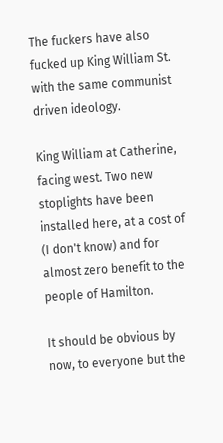The fuckers have also fucked up King William St. with the same communist driven ideology.

King William at Catherine, facing west. Two new stoplights have been installed here, at a cost of (I don't know) and for almost zero benefit to the people of Hamilton.

It should be obvious by now, to everyone but the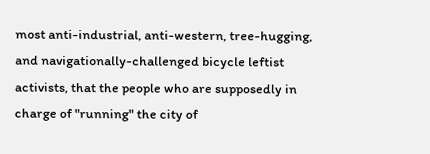most anti-industrial, anti-western, tree-hugging, and navigationally-challenged bicycle leftist activists, that the people who are supposedly in charge of "running" the city of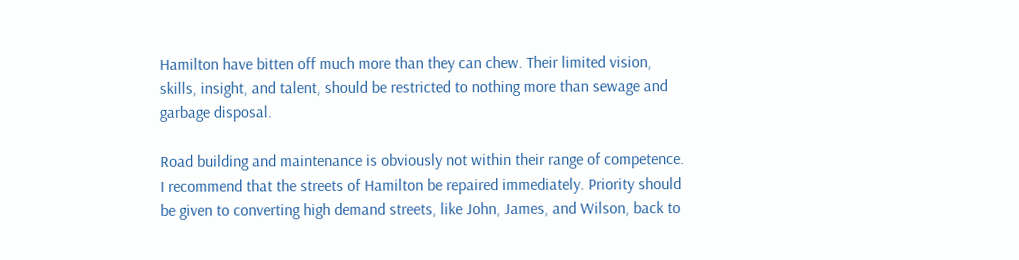Hamilton have bitten off much more than they can chew. Their limited vision, skills, insight, and talent, should be restricted to nothing more than sewage and garbage disposal.

Road building and maintenance is obviously not within their range of competence. I recommend that the streets of Hamilton be repaired immediately. Priority should be given to converting high demand streets, like John, James, and Wilson, back to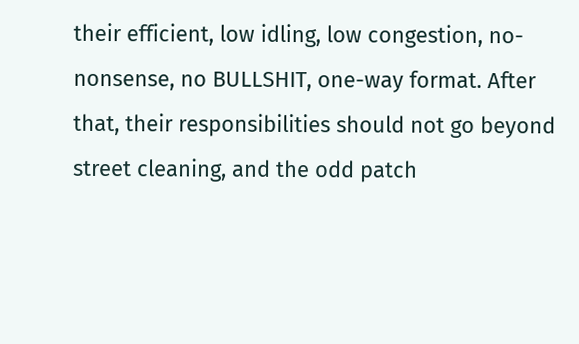their efficient, low idling, low congestion, no-nonsense, no BULLSHIT, one-way format. After that, their responsibilities should not go beyond street cleaning, and the odd patch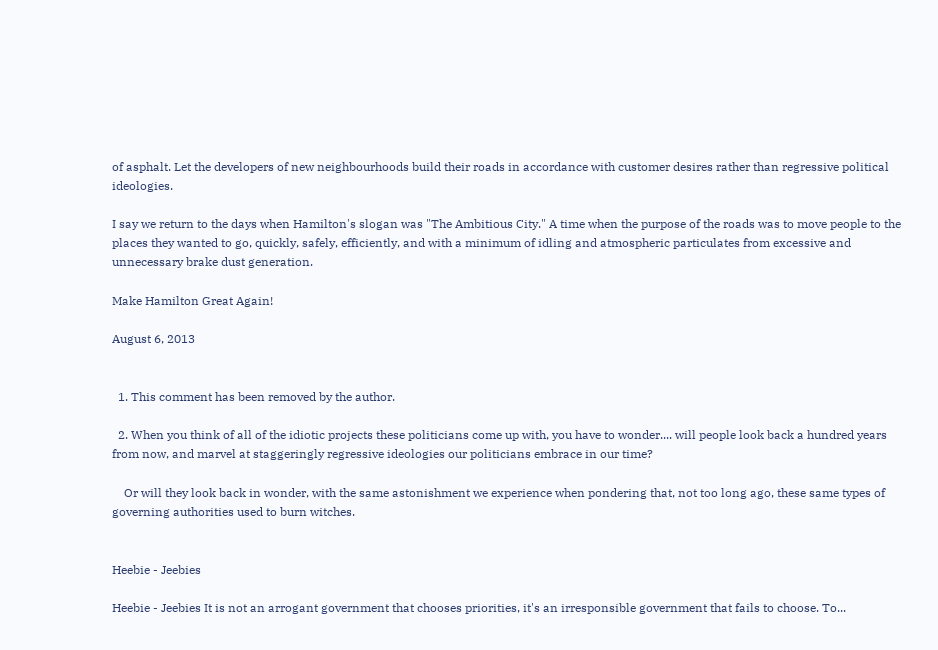of asphalt. Let the developers of new neighbourhoods build their roads in accordance with customer desires rather than regressive political ideologies.

I say we return to the days when Hamilton's slogan was "The Ambitious City." A time when the purpose of the roads was to move people to the places they wanted to go, quickly, safely, efficiently, and with a minimum of idling and atmospheric particulates from excessive and unnecessary brake dust generation.

Make Hamilton Great Again!

August 6, 2013


  1. This comment has been removed by the author.

  2. When you think of all of the idiotic projects these politicians come up with, you have to wonder.... will people look back a hundred years from now, and marvel at staggeringly regressive ideologies our politicians embrace in our time?

    Or will they look back in wonder, with the same astonishment we experience when pondering that, not too long ago, these same types of governing authorities used to burn witches.


Heebie - Jeebies

Heebie - Jeebies It is not an arrogant government that chooses priorities, it's an irresponsible government that fails to choose. To...